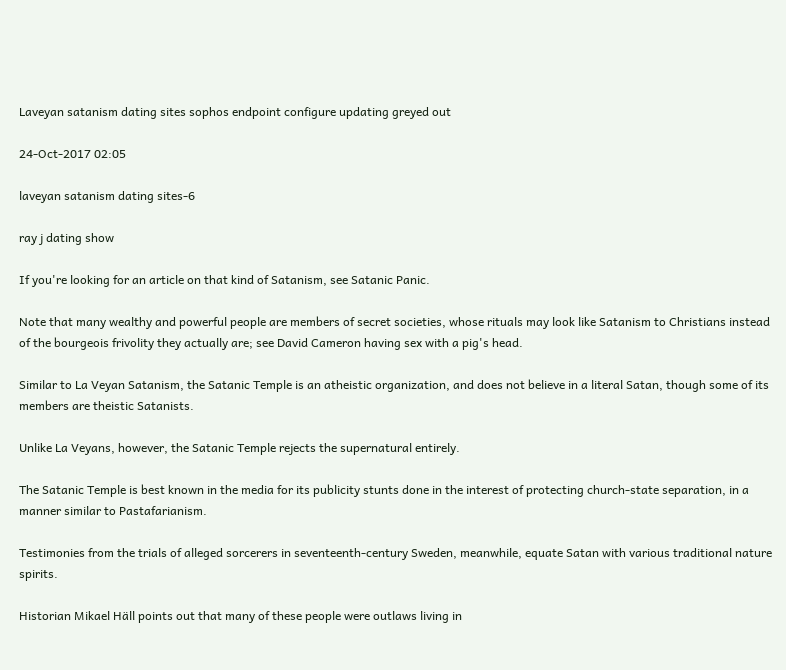Laveyan satanism dating sites sophos endpoint configure updating greyed out

24-Oct-2017 02:05

laveyan satanism dating sites-6

ray j dating show

If you're looking for an article on that kind of Satanism, see Satanic Panic.

Note that many wealthy and powerful people are members of secret societies, whose rituals may look like Satanism to Christians instead of the bourgeois frivolity they actually are; see David Cameron having sex with a pig's head.

Similar to La Veyan Satanism, the Satanic Temple is an atheistic organization, and does not believe in a literal Satan, though some of its members are theistic Satanists.

Unlike La Veyans, however, the Satanic Temple rejects the supernatural entirely.

The Satanic Temple is best known in the media for its publicity stunts done in the interest of protecting church-state separation, in a manner similar to Pastafarianism.

Testimonies from the trials of alleged sorcerers in seventeenth-century Sweden, meanwhile, equate Satan with various traditional nature spirits.

Historian Mikael Häll points out that many of these people were outlaws living in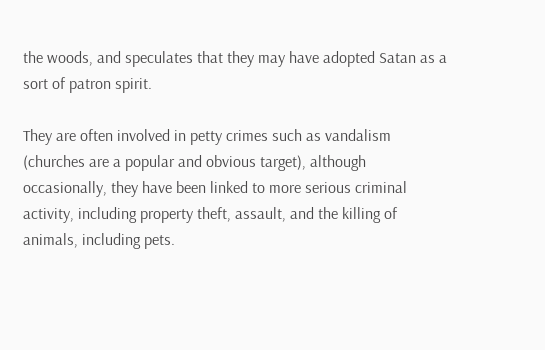the woods, and speculates that they may have adopted Satan as a sort of patron spirit.

They are often involved in petty crimes such as vandalism (churches are a popular and obvious target), although occasionally, they have been linked to more serious criminal activity, including property theft, assault, and the killing of animals, including pets.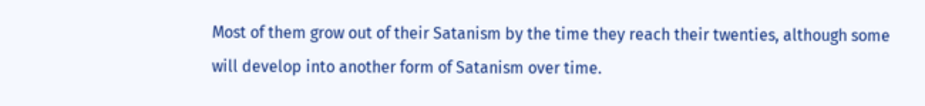Most of them grow out of their Satanism by the time they reach their twenties, although some will develop into another form of Satanism over time.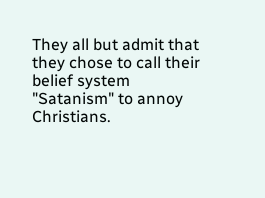They all but admit that they chose to call their belief system "Satanism" to annoy Christians.